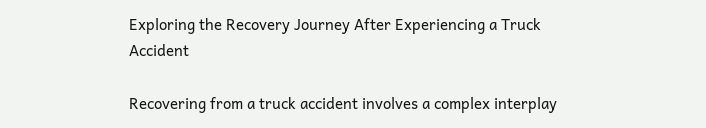Exploring the Recovery Journey After Experiencing a Truck Accident

Recovering from a truck accident involves a complex interplay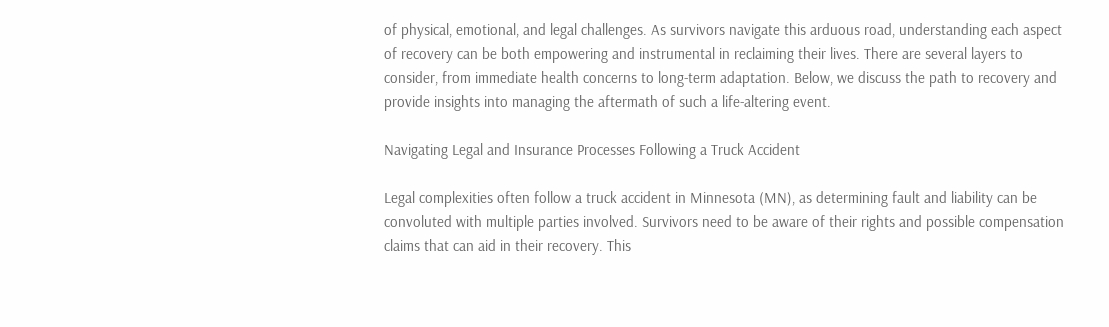of physical, emotional, and legal challenges. As survivors navigate this arduous road, understanding each aspect of recovery can be both empowering and instrumental in reclaiming their lives. There are several layers to consider, from immediate health concerns to long-term adaptation. Below, we discuss the path to recovery and provide insights into managing the aftermath of such a life-altering event.

Navigating Legal and Insurance Processes Following a Truck Accident

Legal complexities often follow a truck accident in Minnesota (MN), as determining fault and liability can be convoluted with multiple parties involved. Survivors need to be aware of their rights and possible compensation claims that can aid in their recovery. This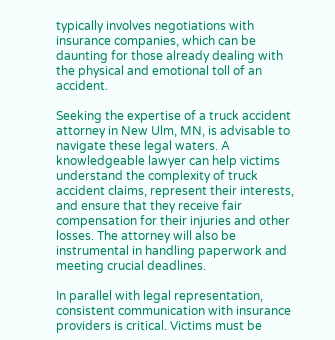typically involves negotiations with insurance companies, which can be daunting for those already dealing with the physical and emotional toll of an accident.

Seeking the expertise of a truck accident attorney in New Ulm, MN, is advisable to navigate these legal waters. A knowledgeable lawyer can help victims understand the complexity of truck accident claims, represent their interests, and ensure that they receive fair compensation for their injuries and other losses. The attorney will also be instrumental in handling paperwork and meeting crucial deadlines.

In parallel with legal representation, consistent communication with insurance providers is critical. Victims must be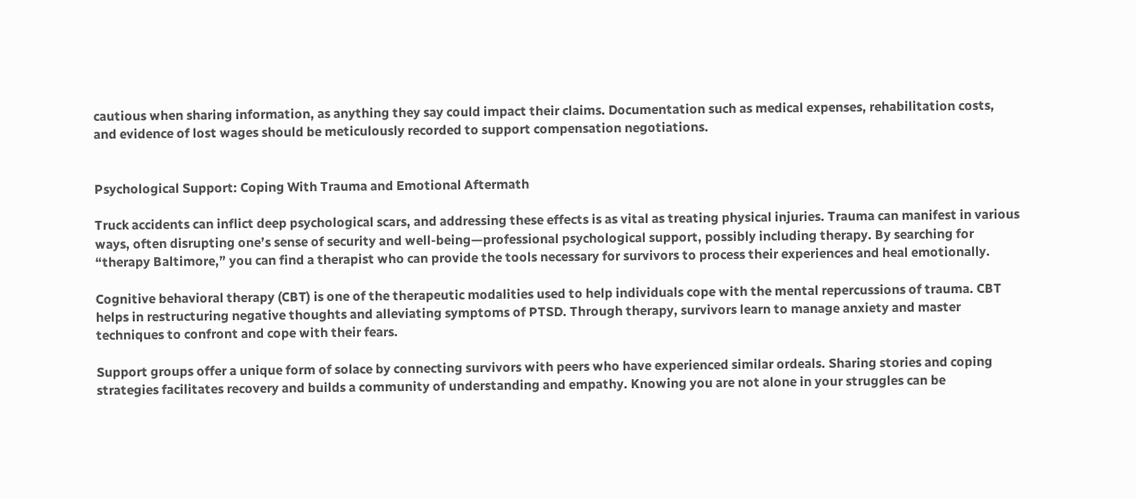cautious when sharing information, as anything they say could impact their claims. Documentation such as medical expenses, rehabilitation costs, and evidence of lost wages should be meticulously recorded to support compensation negotiations.


Psychological Support: Coping With Trauma and Emotional Aftermath

Truck accidents can inflict deep psychological scars, and addressing these effects is as vital as treating physical injuries. Trauma can manifest in various ways, often disrupting one’s sense of security and well-being—professional psychological support, possibly including therapy. By searching for “therapy Baltimore,” you can find a therapist who can provide the tools necessary for survivors to process their experiences and heal emotionally.

Cognitive behavioral therapy (CBT) is one of the therapeutic modalities used to help individuals cope with the mental repercussions of trauma. CBT helps in restructuring negative thoughts and alleviating symptoms of PTSD. Through therapy, survivors learn to manage anxiety and master techniques to confront and cope with their fears.

Support groups offer a unique form of solace by connecting survivors with peers who have experienced similar ordeals. Sharing stories and coping strategies facilitates recovery and builds a community of understanding and empathy. Knowing you are not alone in your struggles can be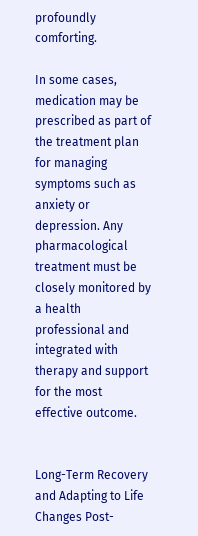profoundly comforting.

In some cases, medication may be prescribed as part of the treatment plan for managing symptoms such as anxiety or depression. Any pharmacological treatment must be closely monitored by a health professional and integrated with therapy and support for the most effective outcome.


Long-Term Recovery and Adapting to Life Changes Post-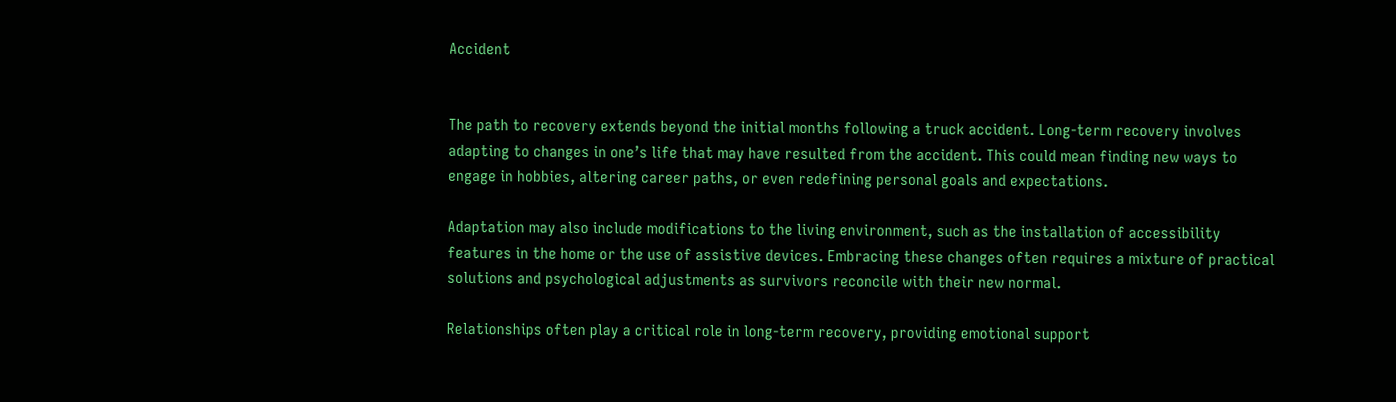Accident


The path to recovery extends beyond the initial months following a truck accident. Long-term recovery involves adapting to changes in one’s life that may have resulted from the accident. This could mean finding new ways to engage in hobbies, altering career paths, or even redefining personal goals and expectations.

Adaptation may also include modifications to the living environment, such as the installation of accessibility features in the home or the use of assistive devices. Embracing these changes often requires a mixture of practical solutions and psychological adjustments as survivors reconcile with their new normal.

Relationships often play a critical role in long-term recovery, providing emotional support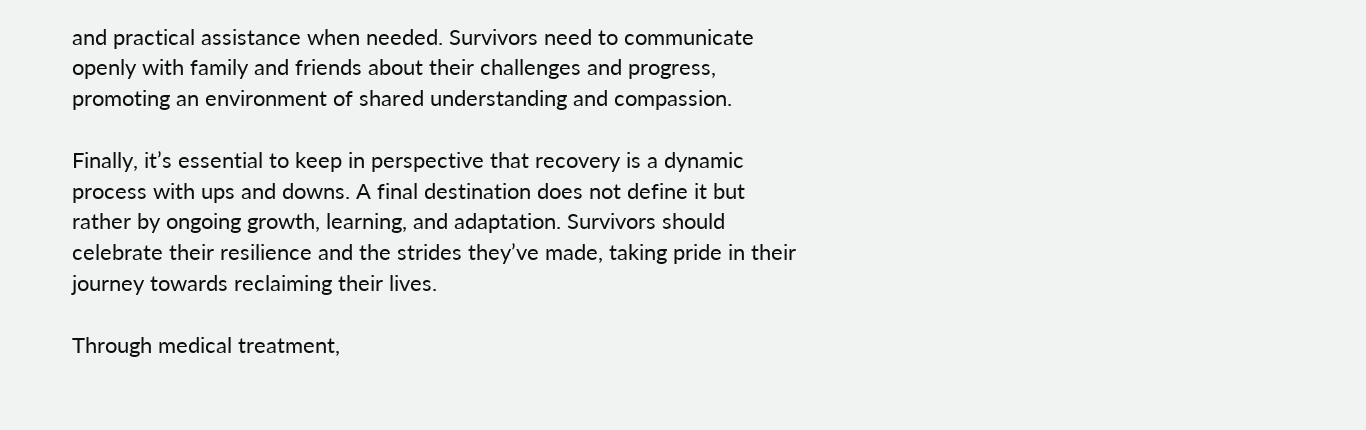and practical assistance when needed. Survivors need to communicate openly with family and friends about their challenges and progress, promoting an environment of shared understanding and compassion.

Finally, it’s essential to keep in perspective that recovery is a dynamic process with ups and downs. A final destination does not define it but rather by ongoing growth, learning, and adaptation. Survivors should celebrate their resilience and the strides they’ve made, taking pride in their journey towards reclaiming their lives.

Through medical treatment,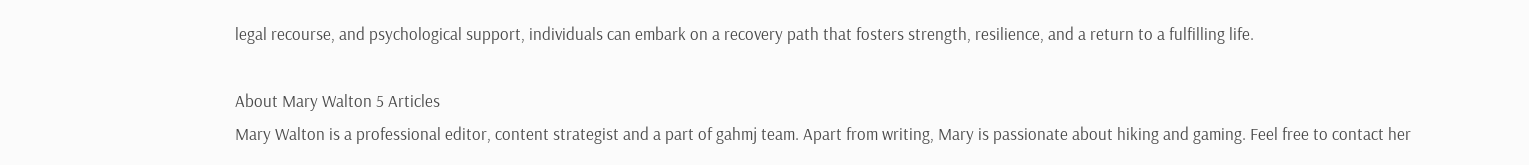legal recourse, and psychological support, individuals can embark on a recovery path that fosters strength, resilience, and a return to a fulfilling life.

About Mary Walton 5 Articles
Mary Walton is a professional editor, content strategist and a part of gahmj team. Apart from writing, Mary is passionate about hiking and gaming. Feel free to contact her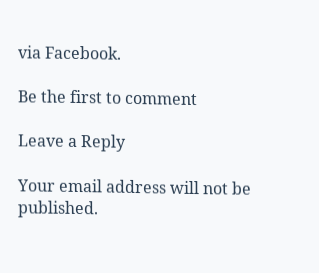via Facebook.

Be the first to comment

Leave a Reply

Your email address will not be published.